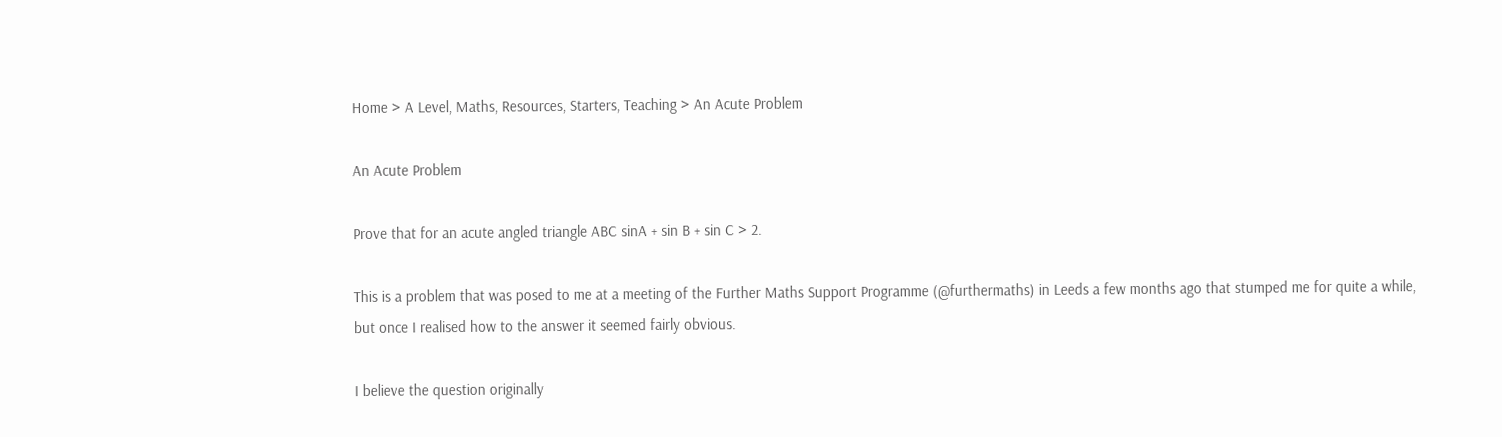Home > A Level, Maths, Resources, Starters, Teaching > An Acute Problem

An Acute Problem

Prove that for an acute angled triangle ABC sinA + sin B + sin C > 2.

This is a problem that was posed to me at a meeting of the Further Maths Support Programme (@furthermaths) in Leeds a few months ago that stumped me for quite a while, but once I realised how to the answer it seemed fairly obvious.

I believe the question originally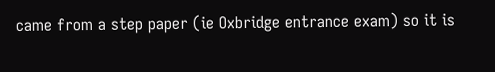came from a step paper (ie Oxbridge entrance exam) so it is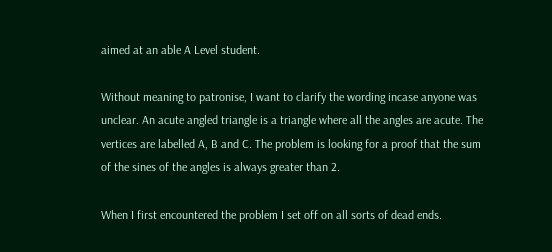aimed at an able A Level student.

Without meaning to patronise, I want to clarify the wording incase anyone was unclear. An acute angled triangle is a triangle where all the angles are acute. The vertices are labelled A, B and C. The problem is looking for a proof that the sum of the sines of the angles is always greater than 2.

When I first encountered the problem I set off on all sorts of dead ends.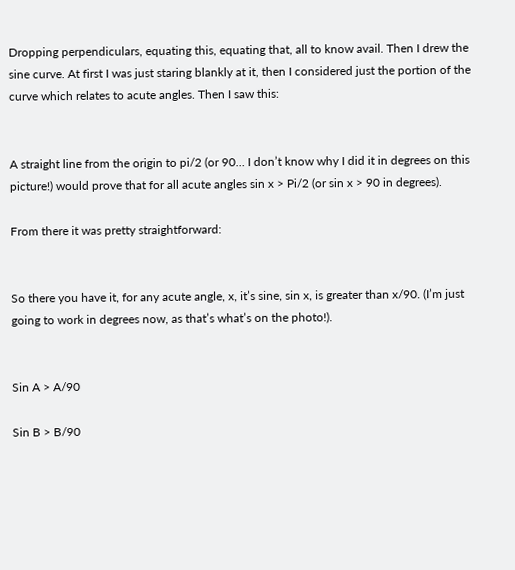Dropping perpendiculars, equating this, equating that, all to know avail. Then I drew the sine curve. At first I was just staring blankly at it, then I considered just the portion of the curve which relates to acute angles. Then I saw this:


A straight line from the origin to pi/2 (or 90… I don’t know why I did it in degrees on this picture!) would prove that for all acute angles sin x > Pi/2 (or sin x > 90 in degrees).

From there it was pretty straightforward:


So there you have it, for any acute angle, x, it’s sine, sin x, is greater than x/90. (I’m just going to work in degrees now, as that’s what’s on the photo!).


Sin A > A/90

Sin B > B/90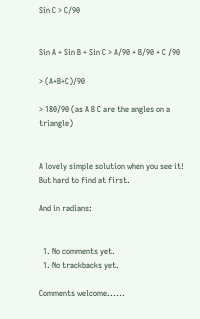Sin C > C/90


Sin A + Sin B + Sin C > A/90 + B/90 + C /90

> (A+B+C)/90

> 180/90 (as A B C are the angles on a triangle)


A lovely simple solution when you see it! But hard to find at first.

And in radians:


  1. No comments yet.
  1. No trackbacks yet.

Comments welcome......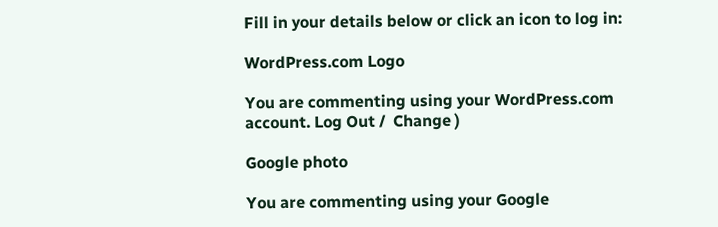Fill in your details below or click an icon to log in:

WordPress.com Logo

You are commenting using your WordPress.com account. Log Out /  Change )

Google photo

You are commenting using your Google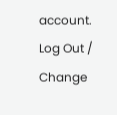account. Log Out /  Change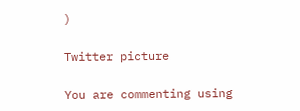)

Twitter picture

You are commenting using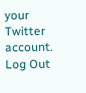your Twitter account. Log Out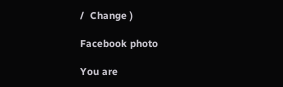/  Change )

Facebook photo

You are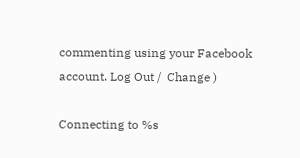commenting using your Facebook account. Log Out /  Change )

Connecting to %s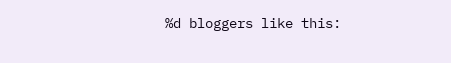%d bloggers like this: